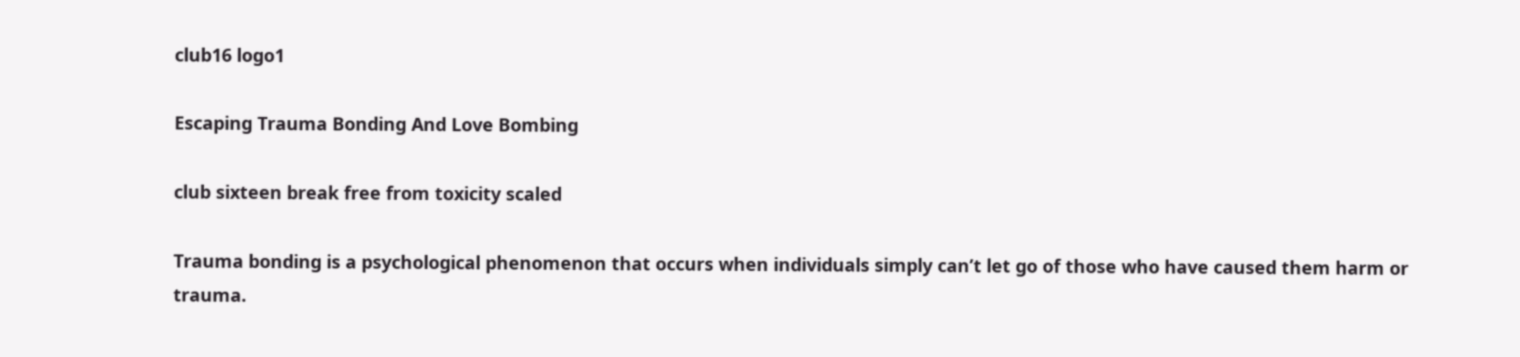club16 logo1

Escaping Trauma Bonding And Love Bombing

club sixteen break free from toxicity scaled

Trauma bonding is a psychological phenomenon that occurs when individuals simply can’t let go of those who have caused them harm or trauma.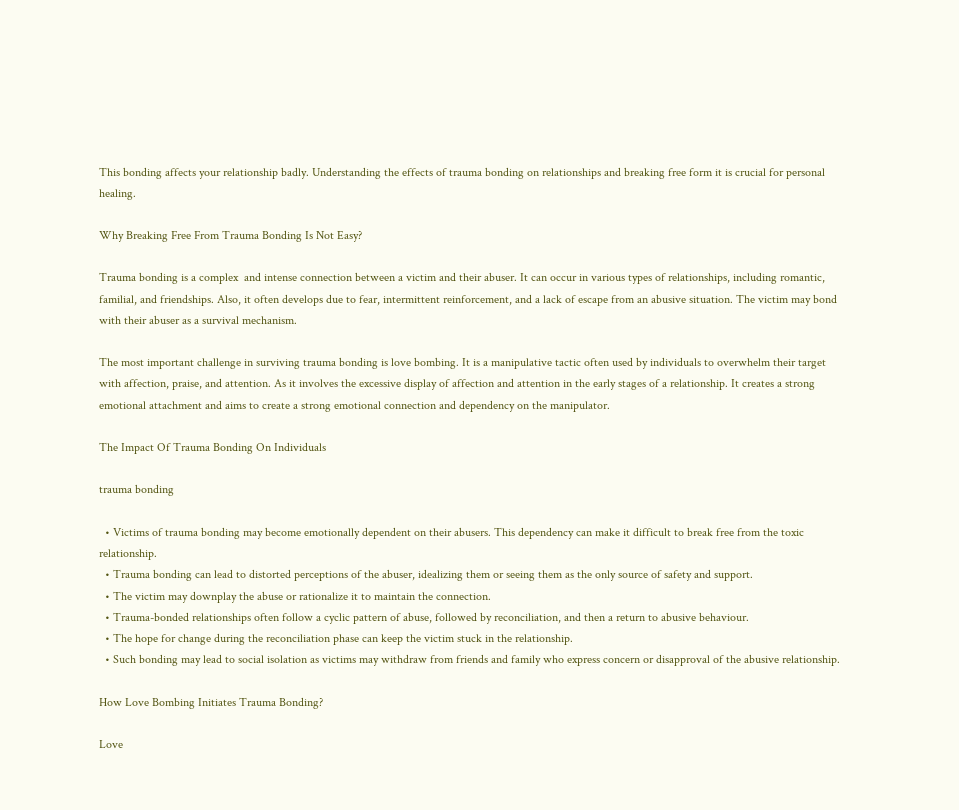This bonding affects your relationship badly. Understanding the effects of trauma bonding on relationships and breaking free form it is crucial for personal healing.

Why Breaking Free From Trauma Bonding Is Not Easy?

Trauma bonding is a complex  and intense connection between a victim and their abuser. It can occur in various types of relationships, including romantic, familial, and friendships. Also, it often develops due to fear, intermittent reinforcement, and a lack of escape from an abusive situation. The victim may bond with their abuser as a survival mechanism.

The most important challenge in surviving trauma bonding is love bombing. It is a manipulative tactic often used by individuals to overwhelm their target with affection, praise, and attention. As it involves the excessive display of affection and attention in the early stages of a relationship. It creates a strong emotional attachment and aims to create a strong emotional connection and dependency on the manipulator.

The Impact Of Trauma Bonding On Individuals

trauma bonding

  • Victims of trauma bonding may become emotionally dependent on their abusers. This dependency can make it difficult to break free from the toxic relationship.
  • Trauma bonding can lead to distorted perceptions of the abuser, idealizing them or seeing them as the only source of safety and support.
  • The victim may downplay the abuse or rationalize it to maintain the connection.
  • Trauma-bonded relationships often follow a cyclic pattern of abuse, followed by reconciliation, and then a return to abusive behaviour.
  • The hope for change during the reconciliation phase can keep the victim stuck in the relationship.
  • Such bonding may lead to social isolation as victims may withdraw from friends and family who express concern or disapproval of the abusive relationship.

How Love Bombing Initiates Trauma Bonding?

Love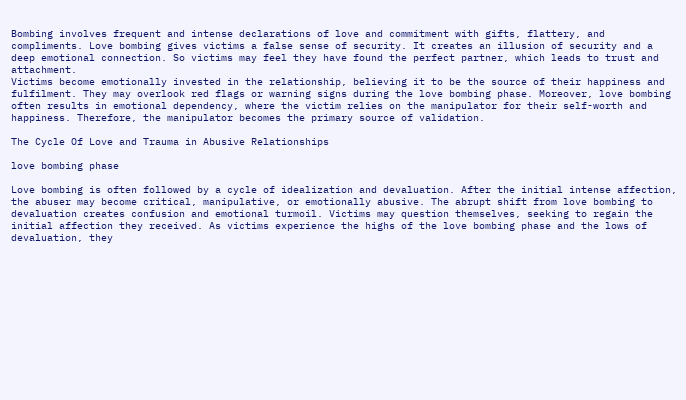Bombing involves frequent and intense declarations of love and commitment with gifts, flattery, and compliments. Love bombing gives victims a false sense of security. It creates an illusion of security and a deep emotional connection. So victims may feel they have found the perfect partner, which leads to trust and attachment.
Victims become emotionally invested in the relationship, believing it to be the source of their happiness and fulfilment. They may overlook red flags or warning signs during the love bombing phase. Moreover, love bombing often results in emotional dependency, where the victim relies on the manipulator for their self-worth and happiness. Therefore, the manipulator becomes the primary source of validation.

The Cycle Of Love and Trauma in Abusive Relationships

love bombing phase

Love bombing is often followed by a cycle of idealization and devaluation. After the initial intense affection, the abuser may become critical, manipulative, or emotionally abusive. The abrupt shift from love bombing to devaluation creates confusion and emotional turmoil. Victims may question themselves, seeking to regain the initial affection they received. As victims experience the highs of the love bombing phase and the lows of devaluation, they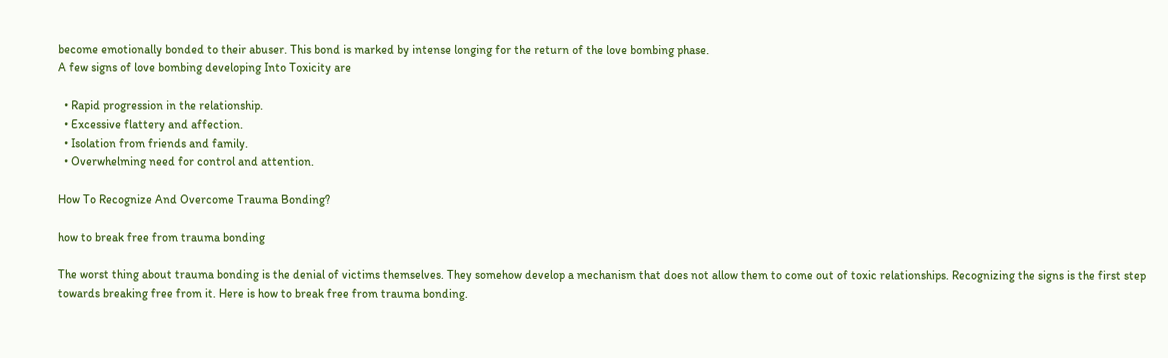become emotionally bonded to their abuser. This bond is marked by intense longing for the return of the love bombing phase.
A few signs of love bombing developing Into Toxicity are

  • Rapid progression in the relationship.
  • Excessive flattery and affection.
  • Isolation from friends and family.
  • Overwhelming need for control and attention.

How To Recognize And Overcome Trauma Bonding?

how to break free from trauma bonding

The worst thing about trauma bonding is the denial of victims themselves. They somehow develop a mechanism that does not allow them to come out of toxic relationships. Recognizing the signs is the first step towards breaking free from it. Here is how to break free from trauma bonding.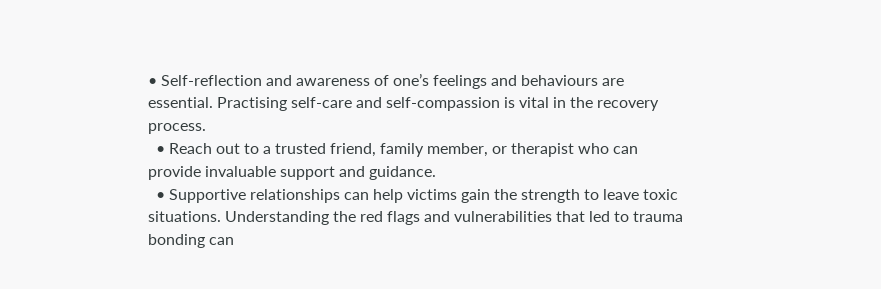• Self-reflection and awareness of one’s feelings and behaviours are essential. Practising self-care and self-compassion is vital in the recovery process.
  • Reach out to a trusted friend, family member, or therapist who can provide invaluable support and guidance.
  • Supportive relationships can help victims gain the strength to leave toxic situations. Understanding the red flags and vulnerabilities that led to trauma bonding can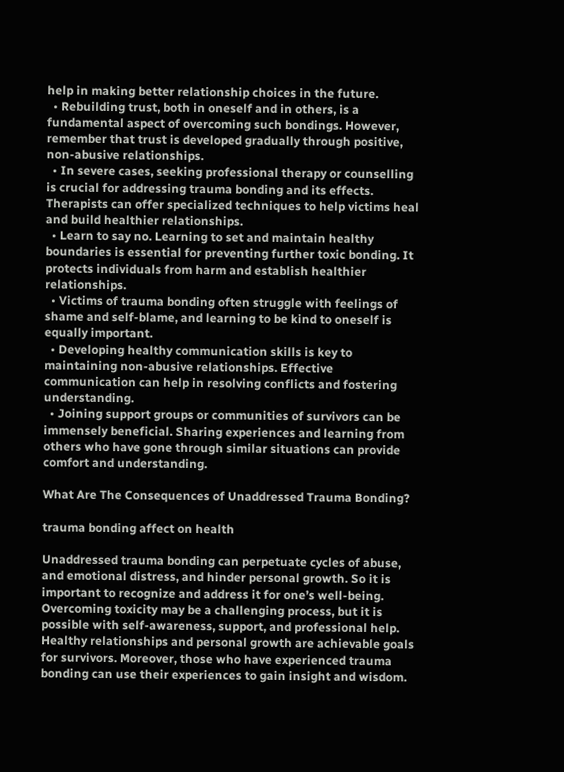help in making better relationship choices in the future.
  • Rebuilding trust, both in oneself and in others, is a fundamental aspect of overcoming such bondings. However, remember that trust is developed gradually through positive, non-abusive relationships.
  • In severe cases, seeking professional therapy or counselling is crucial for addressing trauma bonding and its effects. Therapists can offer specialized techniques to help victims heal and build healthier relationships.
  • Learn to say no. Learning to set and maintain healthy boundaries is essential for preventing further toxic bonding. It protects individuals from harm and establish healthier relationships.
  • Victims of trauma bonding often struggle with feelings of shame and self-blame, and learning to be kind to oneself is equally important.
  • Developing healthy communication skills is key to maintaining non-abusive relationships. Effective communication can help in resolving conflicts and fostering understanding.
  • Joining support groups or communities of survivors can be immensely beneficial. Sharing experiences and learning from others who have gone through similar situations can provide comfort and understanding.

What Are The Consequences of Unaddressed Trauma Bonding?

trauma bonding affect on health

Unaddressed trauma bonding can perpetuate cycles of abuse, and emotional distress, and hinder personal growth. So it is important to recognize and address it for one’s well-being. Overcoming toxicity may be a challenging process, but it is possible with self-awareness, support, and professional help. Healthy relationships and personal growth are achievable goals for survivors. Moreover, those who have experienced trauma bonding can use their experiences to gain insight and wisdom.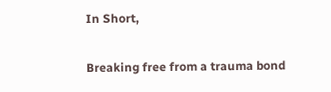In Short,

Breaking free from a trauma bond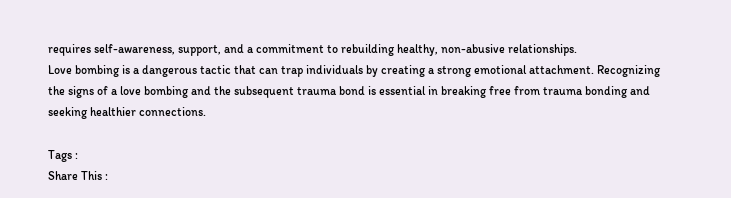requires self-awareness, support, and a commitment to rebuilding healthy, non-abusive relationships.
Love bombing is a dangerous tactic that can trap individuals by creating a strong emotional attachment. Recognizing the signs of a love bombing and the subsequent trauma bond is essential in breaking free from trauma bonding and seeking healthier connections.

Tags :
Share This :